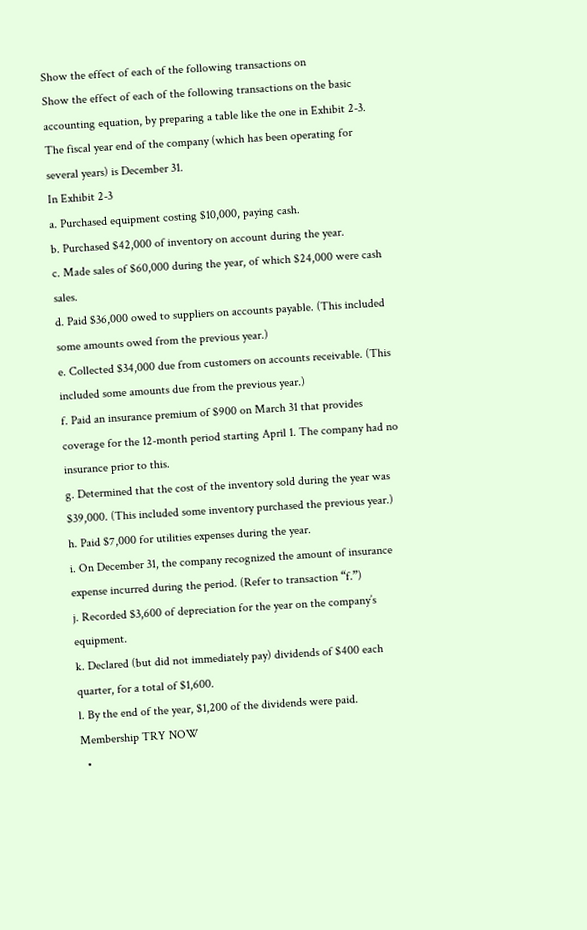Show the effect of each of the following transactions on
Show the effect of each of the following transactions on the basic accounting equation, by preparing a table like the one in Exhibit 2-3. The fiscal year end of the company (which has been operating for several years) is December 31.
In Exhibit 2-3
a. Purchased equipment costing $10,000, paying cash.
b. Purchased $42,000 of inventory on account during the year.
c. Made sales of $60,000 during the year, of which $24,000 were cash sales.
d. Paid $36,000 owed to suppliers on accounts payable. (This included some amounts owed from the previous year.)
e. Collected $34,000 due from customers on accounts receivable. (This included some amounts due from the previous year.)
f. Paid an insurance premium of $900 on March 31 that provides coverage for the 12-month period starting April 1. The company had no insurance prior to this.
g. Determined that the cost of the inventory sold during the year was $39,000. (This included some inventory purchased the previous year.)
h. Paid $7,000 for utilities expenses during the year.
i. On December 31, the company recognized the amount of insurance expense incurred during the period. (Refer to transaction “f.”)
j. Recorded $3,600 of depreciation for the year on the company’s equipment.
k. Declared (but did not immediately pay) dividends of $400 each quarter, for a total of $1,600.
l. By the end of the year, $1,200 of the dividends were paid.
Membership TRY NOW
  •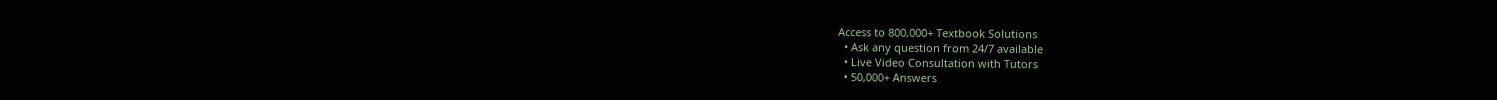Access to 800,000+ Textbook Solutions
  • Ask any question from 24/7 available
  • Live Video Consultation with Tutors
  • 50,000+ Answers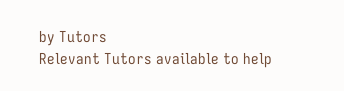by Tutors
Relevant Tutors available to help